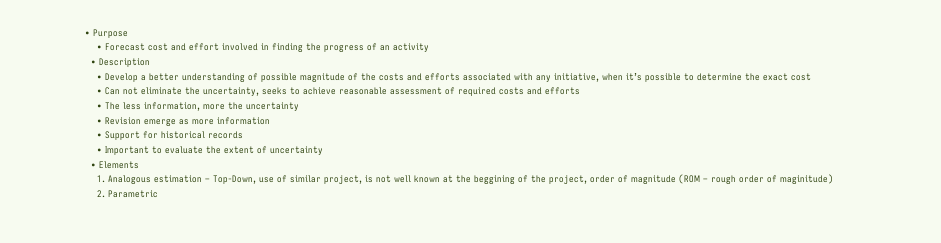• Purpose
    • Forecast cost and effort involved in finding the progress of an activity
  • Description
    • Develop a better understanding of possible magnitude of the costs and efforts associated with any initiative, when it’s possible to determine the exact cost
    • Can not eliminate the uncertainty, seeks to achieve reasonable assessment of required costs and efforts
    • The less information, more the uncertainty
    • Revision emerge as more information
    • Support for historical records
    • Important to evaluate the extent of uncertainty
  • Elements
    1. Analogous estimation – Top-Down, use of similar project, is not well known at the beggining of the project, order of magnitude (ROM – rough order of maginitude)
    2. Parametric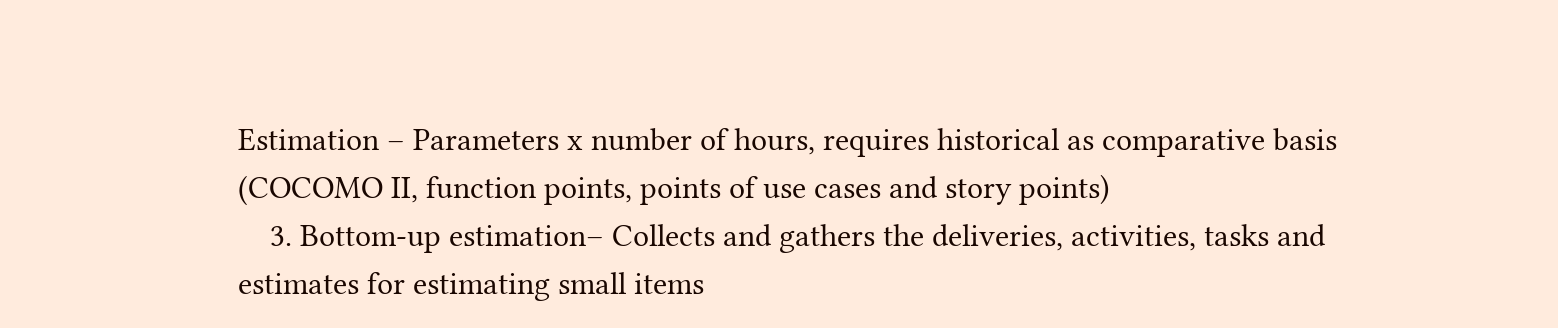Estimation – Parameters x number of hours, requires historical as comparative basis (COCOMO II, function points, points of use cases and story points)
    3. Bottom-up estimation– Collects and gathers the deliveries, activities, tasks and estimates for estimating small items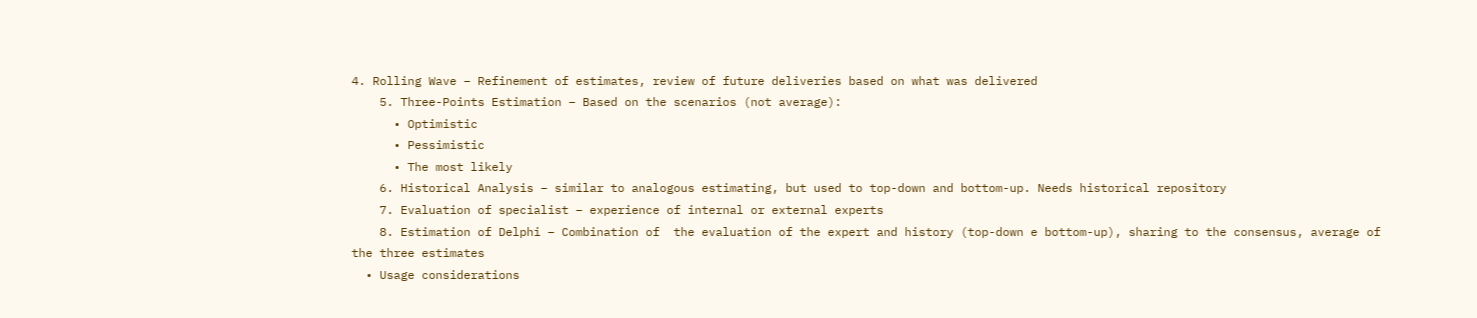4. Rolling Wave – Refinement of estimates, review of future deliveries based on what was delivered
    5. Three-Points Estimation – Based on the scenarios (not average):
      • Optimistic
      • Pessimistic
      • The most likely
    6. Historical Analysis – similar to analogous estimating, but used to top-down and bottom-up. Needs historical repository
    7. Evaluation of specialist – experience of internal or external experts
    8. Estimation of Delphi – Combination of  the evaluation of the expert and history (top-down e bottom-up), sharing to the consensus, average of the three estimates
  • Usage considerations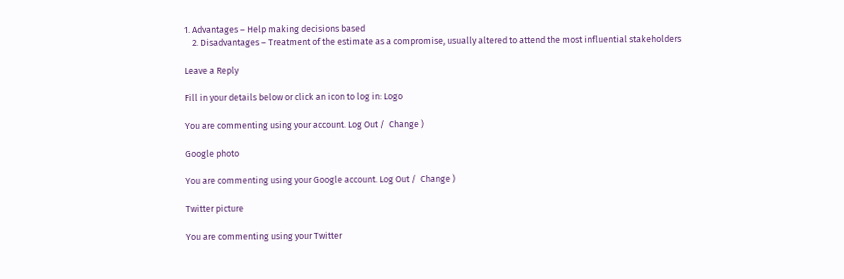1. Advantages – Help making decisions based
    2. Disadvantages – Treatment of the estimate as a compromise, usually altered to attend the most influential stakeholders

Leave a Reply

Fill in your details below or click an icon to log in: Logo

You are commenting using your account. Log Out /  Change )

Google photo

You are commenting using your Google account. Log Out /  Change )

Twitter picture

You are commenting using your Twitter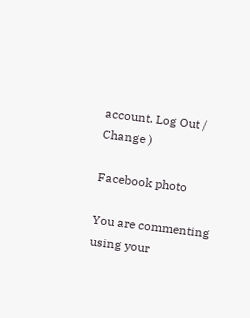account. Log Out /  Change )

Facebook photo

You are commenting using your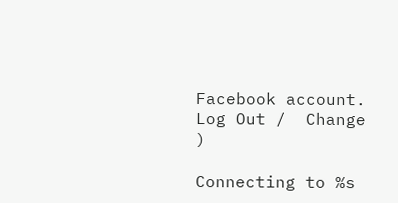Facebook account. Log Out /  Change )

Connecting to %s